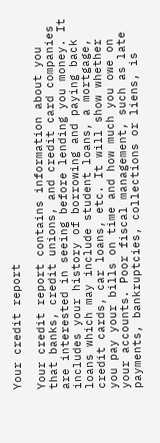Your credit report

Your credit report contains information about you that banks, credit unions, and credit card companies are interested in seeing before lending you money. It includes your history of borrowing and paying back loans which may include student loans, a mortgage, credit cards, car loans, etc. It will show whether you pay your bills on time and how much you owe on your accounts. Poor fiscal management, such as late payments, bankruptcies, collections or liens, is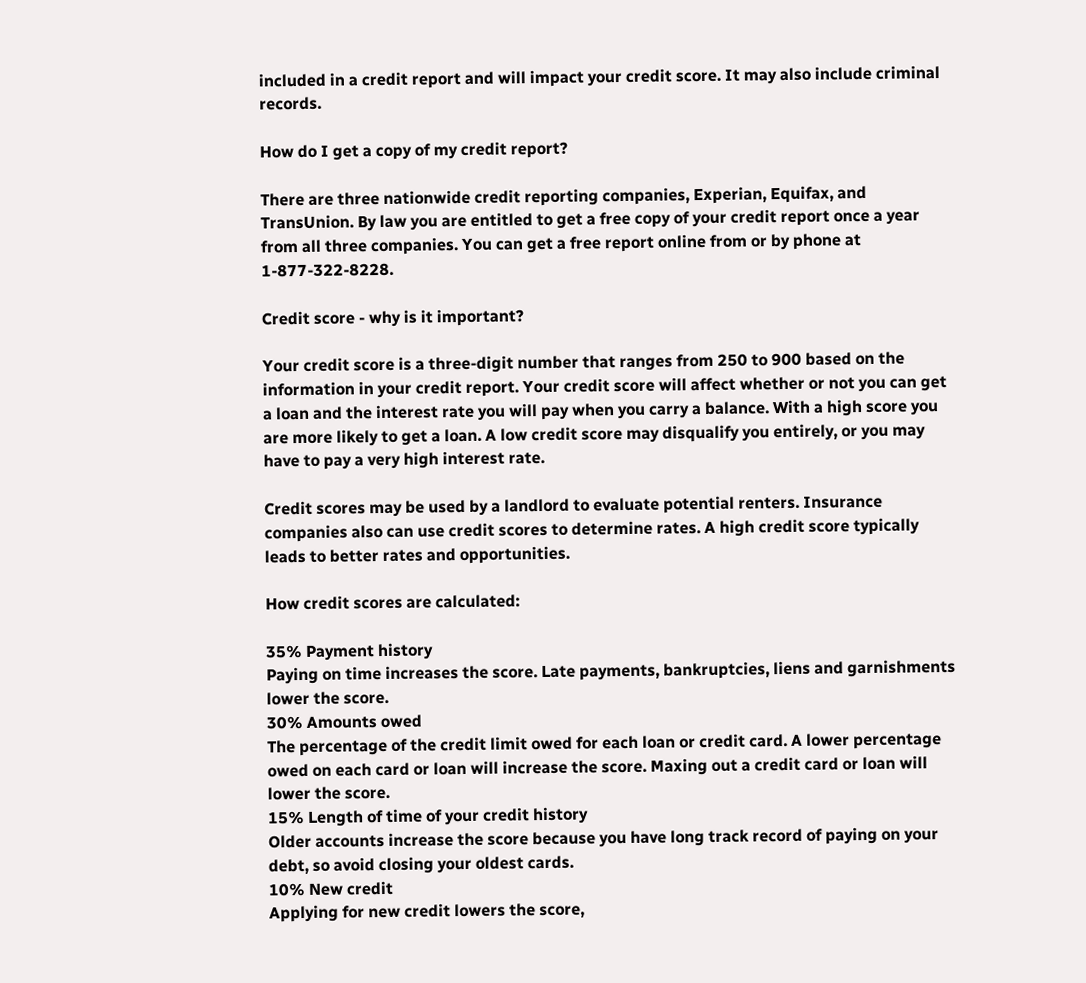included in a credit report and will impact your credit score. It may also include criminal records.

How do I get a copy of my credit report?

There are three nationwide credit reporting companies, Experian, Equifax, and TransUnion. By law you are entitled to get a free copy of your credit report once a year from all three companies. You can get a free report online from or by phone at 1-877-322-8228.

Credit score - why is it important?

Your credit score is a three-digit number that ranges from 250 to 900 based on the information in your credit report. Your credit score will affect whether or not you can get a loan and the interest rate you will pay when you carry a balance. With a high score you are more likely to get a loan. A low credit score may disqualify you entirely, or you may have to pay a very high interest rate.

Credit scores may be used by a landlord to evaluate potential renters. Insurance companies also can use credit scores to determine rates. A high credit score typically leads to better rates and opportunities.

How credit scores are calculated:

35% Payment history
Paying on time increases the score. Late payments, bankruptcies, liens and garnishments lower the score.
30% Amounts owed
The percentage of the credit limit owed for each loan or credit card. A lower percentage owed on each card or loan will increase the score. Maxing out a credit card or loan will lower the score.
15% Length of time of your credit history
Older accounts increase the score because you have long track record of paying on your debt, so avoid closing your oldest cards.
10% New credit
Applying for new credit lowers the score,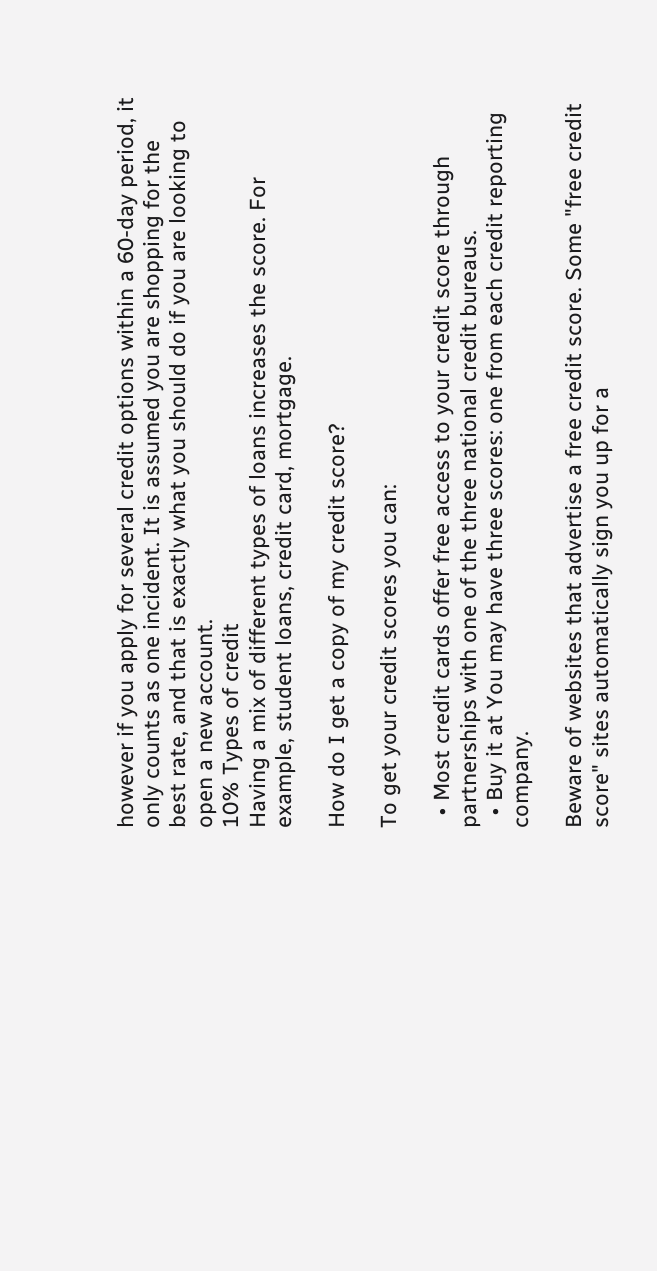however if you apply for several credit options within a 60-day period, it only counts as one incident. It is assumed you are shopping for the best rate, and that is exactly what you should do if you are looking to open a new account.
10% Types of credit
Having a mix of different types of loans increases the score. For example, student loans, credit card, mortgage.

How do I get a copy of my credit score?

To get your credit scores you can:

  • Most credit cards offer free access to your credit score through partnerships with one of the three national credit bureaus.
  • Buy it at You may have three scores: one from each credit reporting company.

Beware of websites that advertise a free credit score. Some "free credit score" sites automatically sign you up for a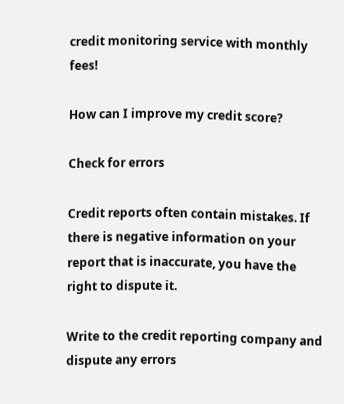credit monitoring service with monthly fees!

How can I improve my credit score?

Check for errors

Credit reports often contain mistakes. If there is negative information on your report that is inaccurate, you have the right to dispute it.

Write to the credit reporting company and dispute any errors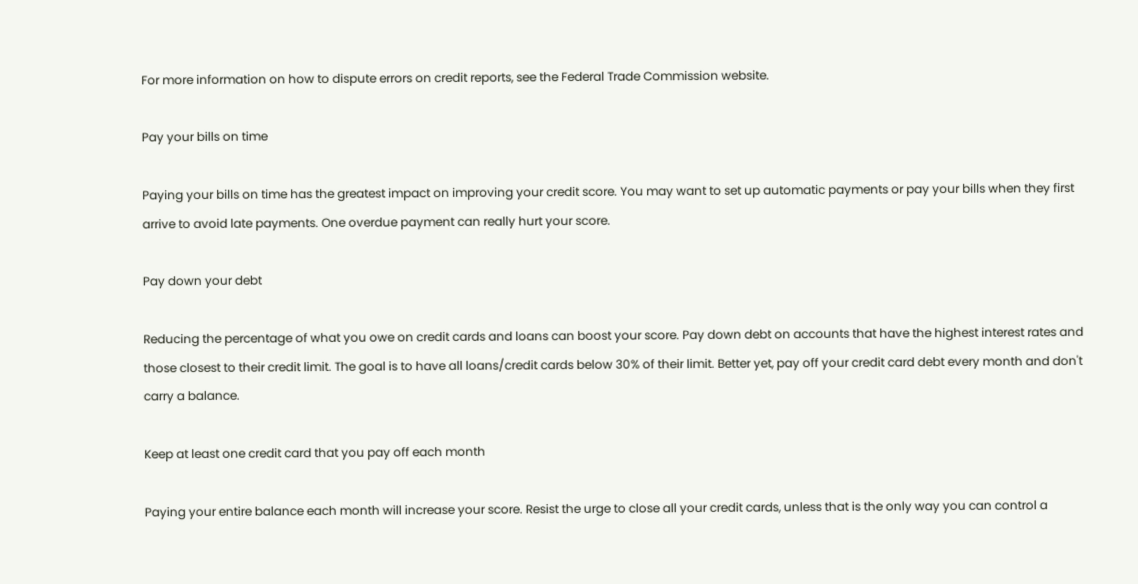For more information on how to dispute errors on credit reports, see the Federal Trade Commission website.

Pay your bills on time

Paying your bills on time has the greatest impact on improving your credit score. You may want to set up automatic payments or pay your bills when they first arrive to avoid late payments. One overdue payment can really hurt your score.

Pay down your debt

Reducing the percentage of what you owe on credit cards and loans can boost your score. Pay down debt on accounts that have the highest interest rates and those closest to their credit limit. The goal is to have all loans/credit cards below 30% of their limit. Better yet, pay off your credit card debt every month and don't carry a balance.

Keep at least one credit card that you pay off each month

Paying your entire balance each month will increase your score. Resist the urge to close all your credit cards, unless that is the only way you can control a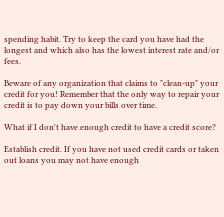spending habit. Try to keep the card you have had the longest and which also has the lowest interest rate and/or fees.

Beware of any organization that claims to "clean-up" your credit for you! Remember that the only way to repair your credit is to pay down your bills over time.

What if I don't have enough credit to have a credit score?

Establish credit. If you have not used credit cards or taken out loans you may not have enough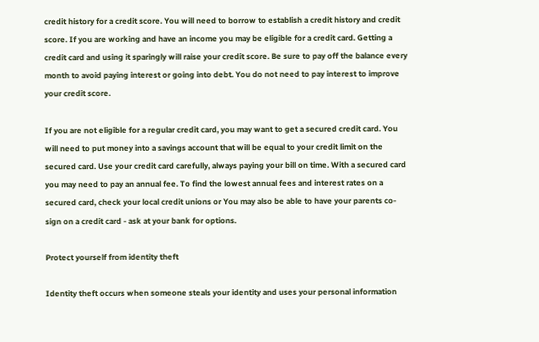credit history for a credit score. You will need to borrow to establish a credit history and credit score. If you are working and have an income you may be eligible for a credit card. Getting a credit card and using it sparingly will raise your credit score. Be sure to pay off the balance every month to avoid paying interest or going into debt. You do not need to pay interest to improve your credit score.

If you are not eligible for a regular credit card, you may want to get a secured credit card. You will need to put money into a savings account that will be equal to your credit limit on the secured card. Use your credit card carefully, always paying your bill on time. With a secured card you may need to pay an annual fee. To find the lowest annual fees and interest rates on a secured card, check your local credit unions or You may also be able to have your parents co-sign on a credit card - ask at your bank for options.

Protect yourself from identity theft

Identity theft occurs when someone steals your identity and uses your personal information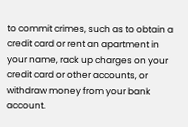to commit crimes, such as to obtain a credit card or rent an apartment in your name, rack up charges on your credit card or other accounts, or withdraw money from your bank account.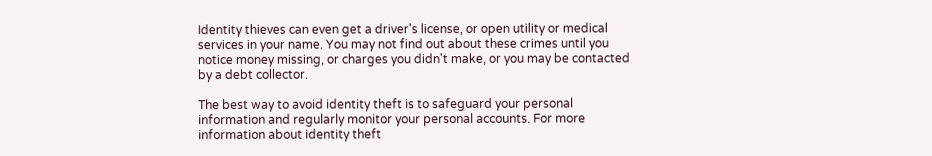Identity thieves can even get a driver's license, or open utility or medical services in your name. You may not find out about these crimes until you notice money missing, or charges you didn't make, or you may be contacted by a debt collector.

The best way to avoid identity theft is to safeguard your personal information and regularly monitor your personal accounts. For more information about identity theft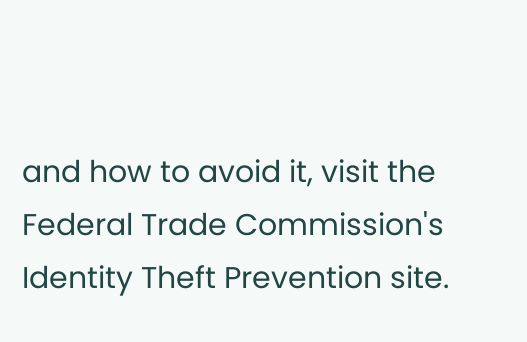and how to avoid it, visit the Federal Trade Commission's Identity Theft Prevention site.